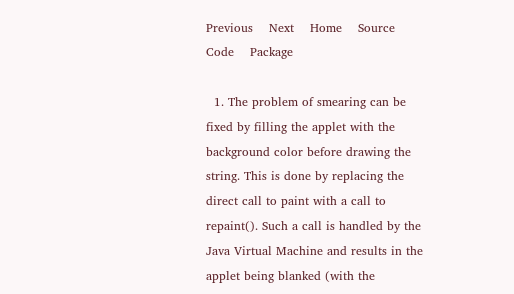Previous    Next    Home    Source Code    Package

  1. The problem of smearing can be fixed by filling the applet with the background color before drawing the string. This is done by replacing the direct call to paint with a call to repaint(). Such a call is handled by the Java Virtual Machine and results in the applet being blanked (with the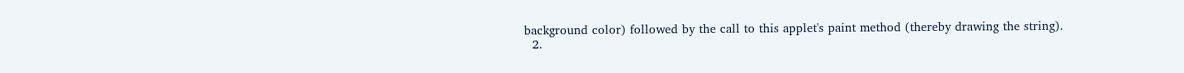background color) followed by the call to this applet's paint method (thereby drawing the string).
  2.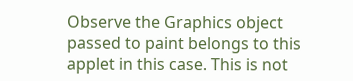Observe the Graphics object passed to paint belongs to this applet in this case. This is not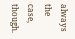always the case, though.